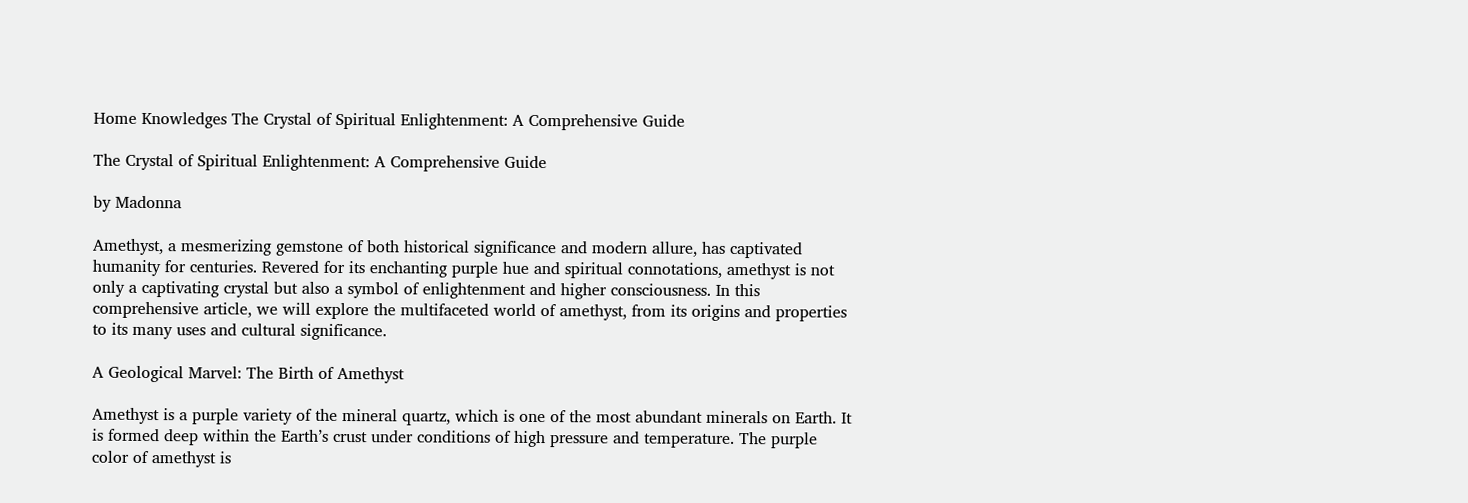Home Knowledges The Crystal of Spiritual Enlightenment: A Comprehensive Guide

The Crystal of Spiritual Enlightenment: A Comprehensive Guide

by Madonna

Amethyst, a mesmerizing gemstone of both historical significance and modern allure, has captivated humanity for centuries. Revered for its enchanting purple hue and spiritual connotations, amethyst is not only a captivating crystal but also a symbol of enlightenment and higher consciousness. In this comprehensive article, we will explore the multifaceted world of amethyst, from its origins and properties to its many uses and cultural significance.

A Geological Marvel: The Birth of Amethyst

Amethyst is a purple variety of the mineral quartz, which is one of the most abundant minerals on Earth. It is formed deep within the Earth’s crust under conditions of high pressure and temperature. The purple color of amethyst is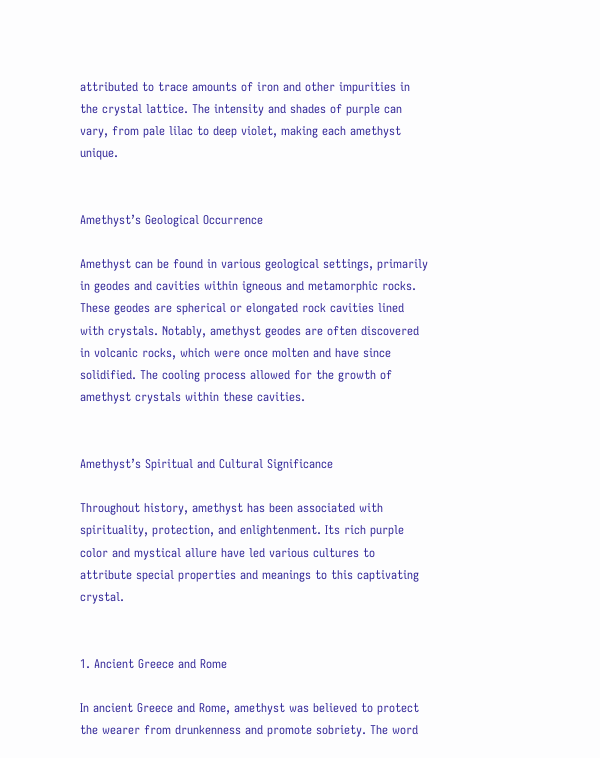attributed to trace amounts of iron and other impurities in the crystal lattice. The intensity and shades of purple can vary, from pale lilac to deep violet, making each amethyst unique.


Amethyst’s Geological Occurrence

Amethyst can be found in various geological settings, primarily in geodes and cavities within igneous and metamorphic rocks. These geodes are spherical or elongated rock cavities lined with crystals. Notably, amethyst geodes are often discovered in volcanic rocks, which were once molten and have since solidified. The cooling process allowed for the growth of amethyst crystals within these cavities.


Amethyst’s Spiritual and Cultural Significance

Throughout history, amethyst has been associated with spirituality, protection, and enlightenment. Its rich purple color and mystical allure have led various cultures to attribute special properties and meanings to this captivating crystal.


1. Ancient Greece and Rome

In ancient Greece and Rome, amethyst was believed to protect the wearer from drunkenness and promote sobriety. The word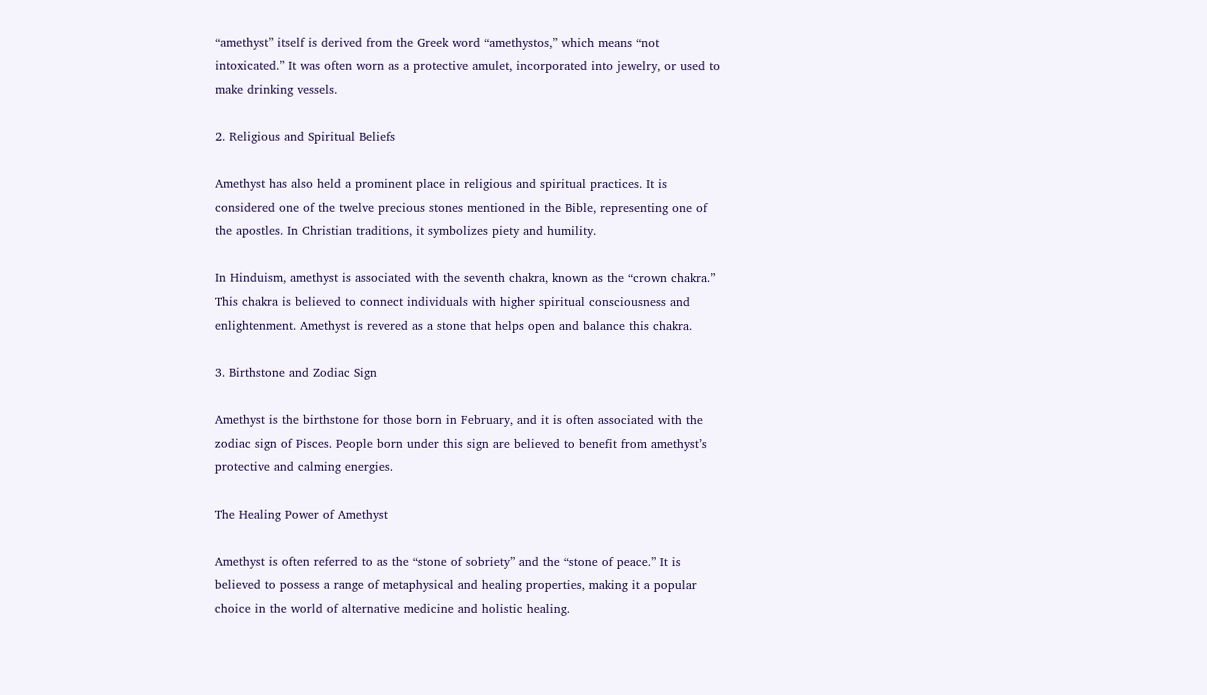“amethyst” itself is derived from the Greek word “amethystos,” which means “not intoxicated.” It was often worn as a protective amulet, incorporated into jewelry, or used to make drinking vessels.

2. Religious and Spiritual Beliefs

Amethyst has also held a prominent place in religious and spiritual practices. It is considered one of the twelve precious stones mentioned in the Bible, representing one of the apostles. In Christian traditions, it symbolizes piety and humility.

In Hinduism, amethyst is associated with the seventh chakra, known as the “crown chakra.” This chakra is believed to connect individuals with higher spiritual consciousness and enlightenment. Amethyst is revered as a stone that helps open and balance this chakra.

3. Birthstone and Zodiac Sign

Amethyst is the birthstone for those born in February, and it is often associated with the zodiac sign of Pisces. People born under this sign are believed to benefit from amethyst’s protective and calming energies.

The Healing Power of Amethyst

Amethyst is often referred to as the “stone of sobriety” and the “stone of peace.” It is believed to possess a range of metaphysical and healing properties, making it a popular choice in the world of alternative medicine and holistic healing.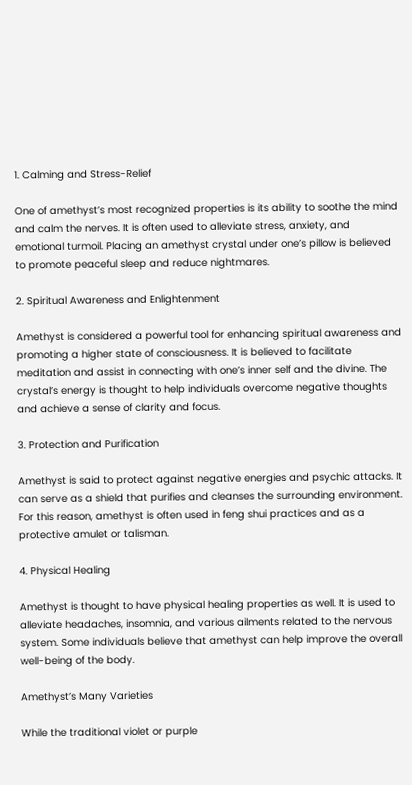1. Calming and Stress-Relief

One of amethyst’s most recognized properties is its ability to soothe the mind and calm the nerves. It is often used to alleviate stress, anxiety, and emotional turmoil. Placing an amethyst crystal under one’s pillow is believed to promote peaceful sleep and reduce nightmares.

2. Spiritual Awareness and Enlightenment

Amethyst is considered a powerful tool for enhancing spiritual awareness and promoting a higher state of consciousness. It is believed to facilitate meditation and assist in connecting with one’s inner self and the divine. The crystal’s energy is thought to help individuals overcome negative thoughts and achieve a sense of clarity and focus.

3. Protection and Purification

Amethyst is said to protect against negative energies and psychic attacks. It can serve as a shield that purifies and cleanses the surrounding environment. For this reason, amethyst is often used in feng shui practices and as a protective amulet or talisman.

4. Physical Healing

Amethyst is thought to have physical healing properties as well. It is used to alleviate headaches, insomnia, and various ailments related to the nervous system. Some individuals believe that amethyst can help improve the overall well-being of the body.

Amethyst’s Many Varieties

While the traditional violet or purple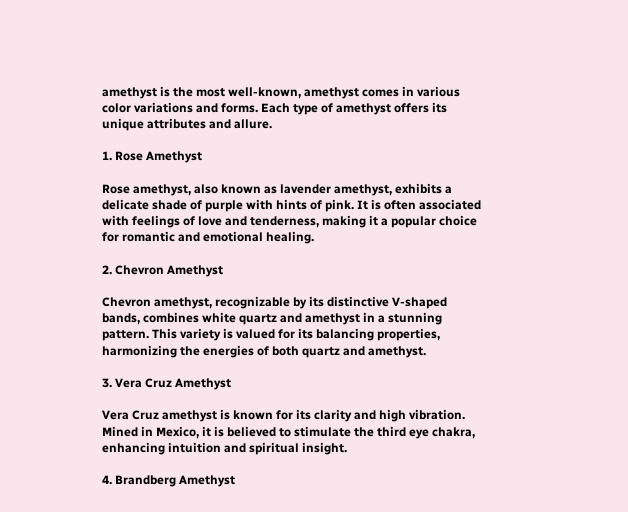amethyst is the most well-known, amethyst comes in various color variations and forms. Each type of amethyst offers its unique attributes and allure.

1. Rose Amethyst

Rose amethyst, also known as lavender amethyst, exhibits a delicate shade of purple with hints of pink. It is often associated with feelings of love and tenderness, making it a popular choice for romantic and emotional healing.

2. Chevron Amethyst

Chevron amethyst, recognizable by its distinctive V-shaped bands, combines white quartz and amethyst in a stunning pattern. This variety is valued for its balancing properties, harmonizing the energies of both quartz and amethyst.

3. Vera Cruz Amethyst

Vera Cruz amethyst is known for its clarity and high vibration. Mined in Mexico, it is believed to stimulate the third eye chakra, enhancing intuition and spiritual insight.

4. Brandberg Amethyst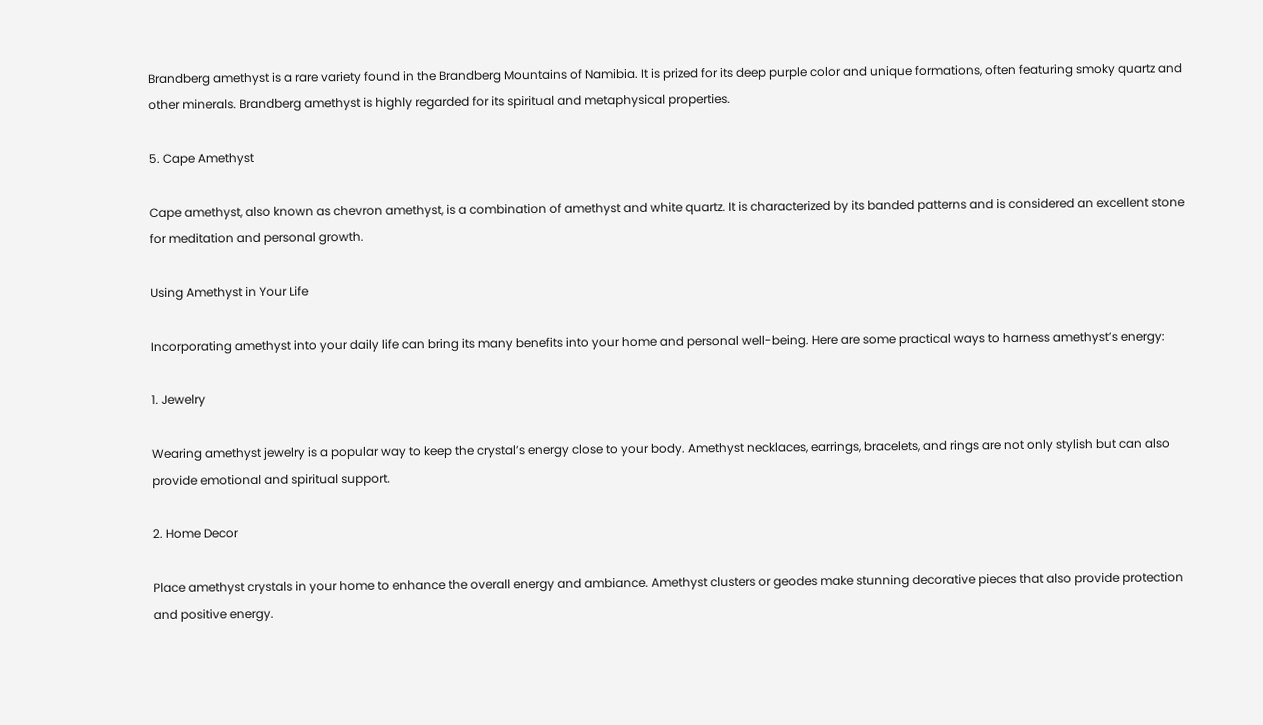Brandberg amethyst is a rare variety found in the Brandberg Mountains of Namibia. It is prized for its deep purple color and unique formations, often featuring smoky quartz and other minerals. Brandberg amethyst is highly regarded for its spiritual and metaphysical properties.

5. Cape Amethyst

Cape amethyst, also known as chevron amethyst, is a combination of amethyst and white quartz. It is characterized by its banded patterns and is considered an excellent stone for meditation and personal growth.

Using Amethyst in Your Life

Incorporating amethyst into your daily life can bring its many benefits into your home and personal well-being. Here are some practical ways to harness amethyst’s energy:

1. Jewelry

Wearing amethyst jewelry is a popular way to keep the crystal’s energy close to your body. Amethyst necklaces, earrings, bracelets, and rings are not only stylish but can also provide emotional and spiritual support.

2. Home Decor

Place amethyst crystals in your home to enhance the overall energy and ambiance. Amethyst clusters or geodes make stunning decorative pieces that also provide protection and positive energy.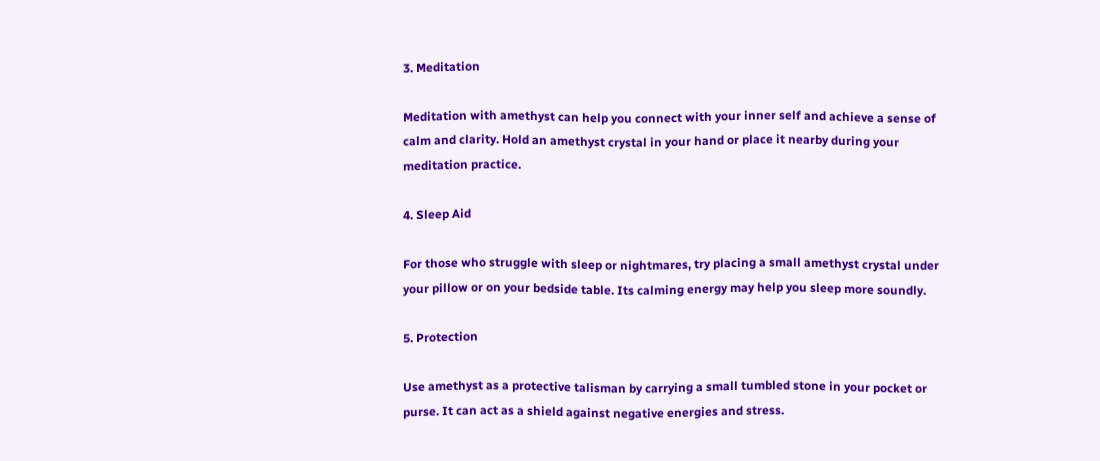3. Meditation

Meditation with amethyst can help you connect with your inner self and achieve a sense of calm and clarity. Hold an amethyst crystal in your hand or place it nearby during your meditation practice.

4. Sleep Aid

For those who struggle with sleep or nightmares, try placing a small amethyst crystal under your pillow or on your bedside table. Its calming energy may help you sleep more soundly.

5. Protection

Use amethyst as a protective talisman by carrying a small tumbled stone in your pocket or purse. It can act as a shield against negative energies and stress.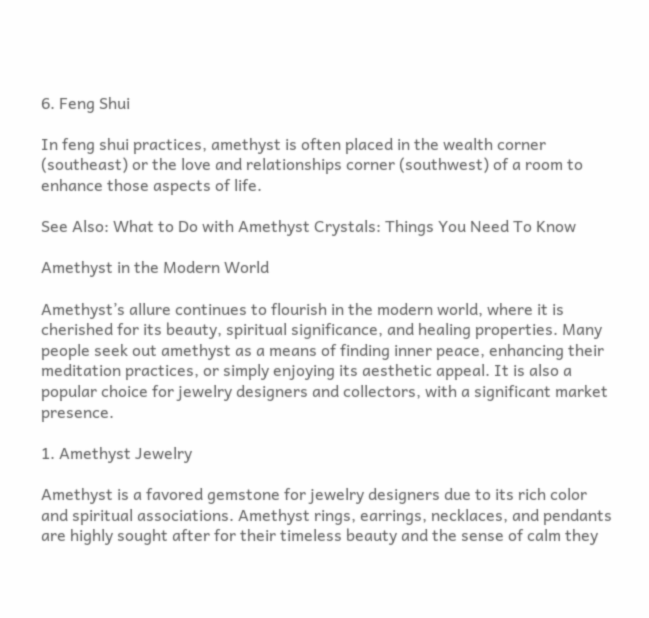6. Feng Shui

In feng shui practices, amethyst is often placed in the wealth corner (southeast) or the love and relationships corner (southwest) of a room to enhance those aspects of life.

See Also: What to Do with Amethyst Crystals: Things You Need To Know

Amethyst in the Modern World

Amethyst’s allure continues to flourish in the modern world, where it is cherished for its beauty, spiritual significance, and healing properties. Many people seek out amethyst as a means of finding inner peace, enhancing their meditation practices, or simply enjoying its aesthetic appeal. It is also a popular choice for jewelry designers and collectors, with a significant market presence.

1. Amethyst Jewelry

Amethyst is a favored gemstone for jewelry designers due to its rich color and spiritual associations. Amethyst rings, earrings, necklaces, and pendants are highly sought after for their timeless beauty and the sense of calm they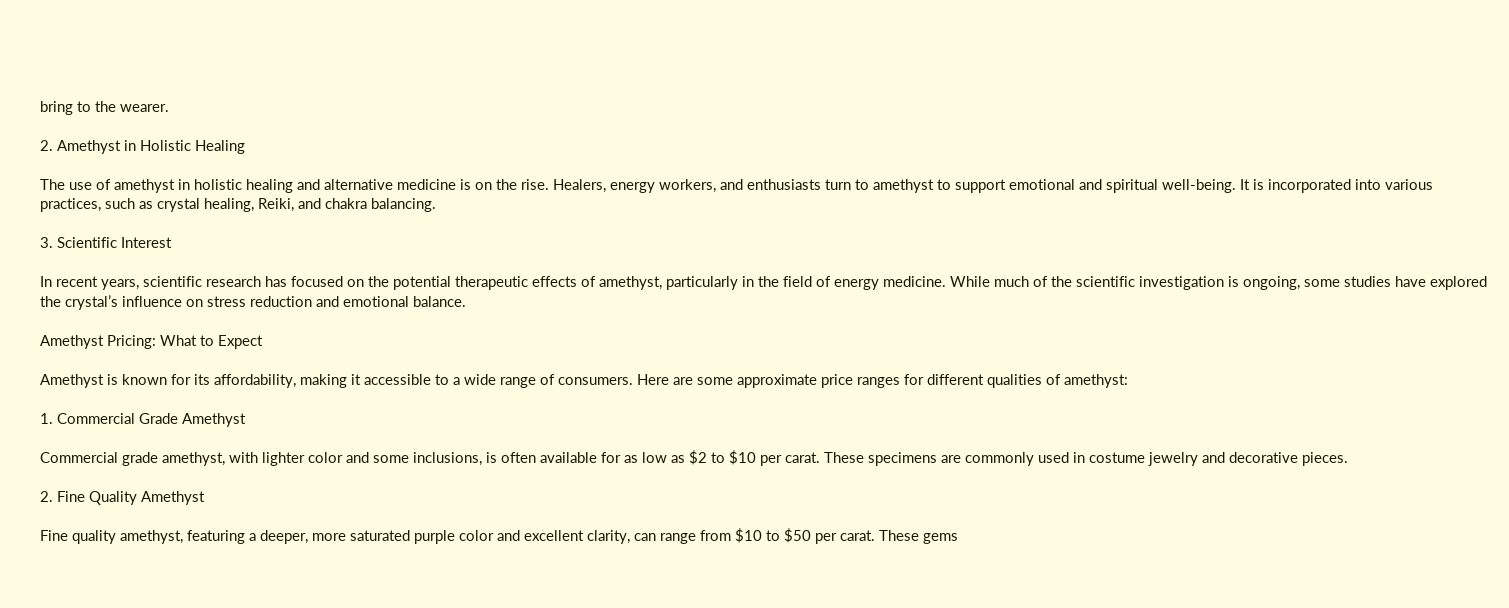bring to the wearer.

2. Amethyst in Holistic Healing

The use of amethyst in holistic healing and alternative medicine is on the rise. Healers, energy workers, and enthusiasts turn to amethyst to support emotional and spiritual well-being. It is incorporated into various practices, such as crystal healing, Reiki, and chakra balancing.

3. Scientific Interest

In recent years, scientific research has focused on the potential therapeutic effects of amethyst, particularly in the field of energy medicine. While much of the scientific investigation is ongoing, some studies have explored the crystal’s influence on stress reduction and emotional balance.

Amethyst Pricing: What to Expect

Amethyst is known for its affordability, making it accessible to a wide range of consumers. Here are some approximate price ranges for different qualities of amethyst:

1. Commercial Grade Amethyst

Commercial grade amethyst, with lighter color and some inclusions, is often available for as low as $2 to $10 per carat. These specimens are commonly used in costume jewelry and decorative pieces.

2. Fine Quality Amethyst

Fine quality amethyst, featuring a deeper, more saturated purple color and excellent clarity, can range from $10 to $50 per carat. These gems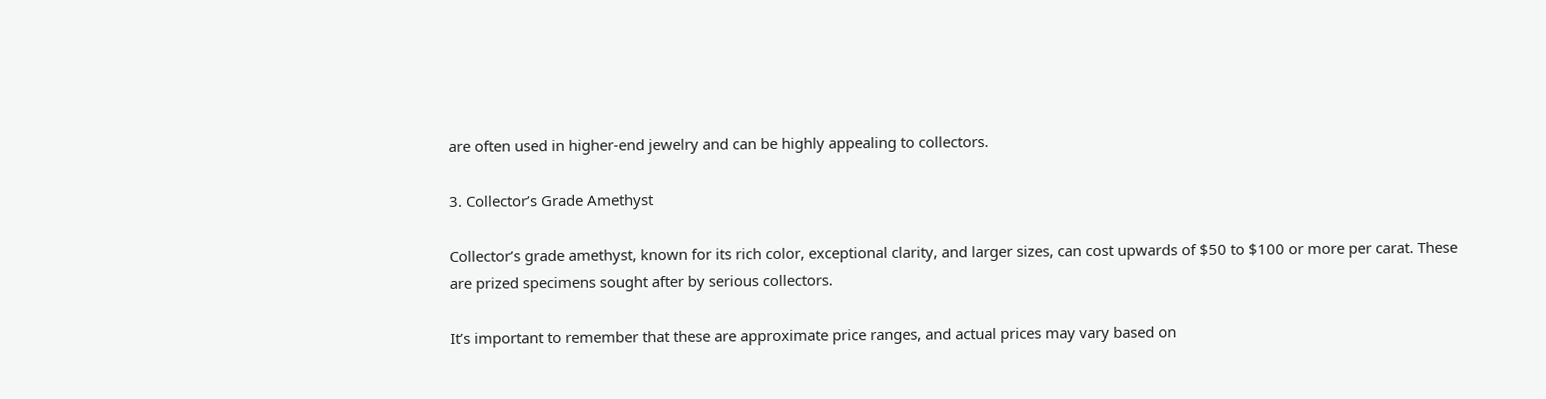are often used in higher-end jewelry and can be highly appealing to collectors.

3. Collector’s Grade Amethyst

Collector’s grade amethyst, known for its rich color, exceptional clarity, and larger sizes, can cost upwards of $50 to $100 or more per carat. These are prized specimens sought after by serious collectors.

It’s important to remember that these are approximate price ranges, and actual prices may vary based on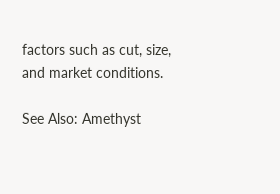factors such as cut, size, and market conditions.

See Also: Amethyst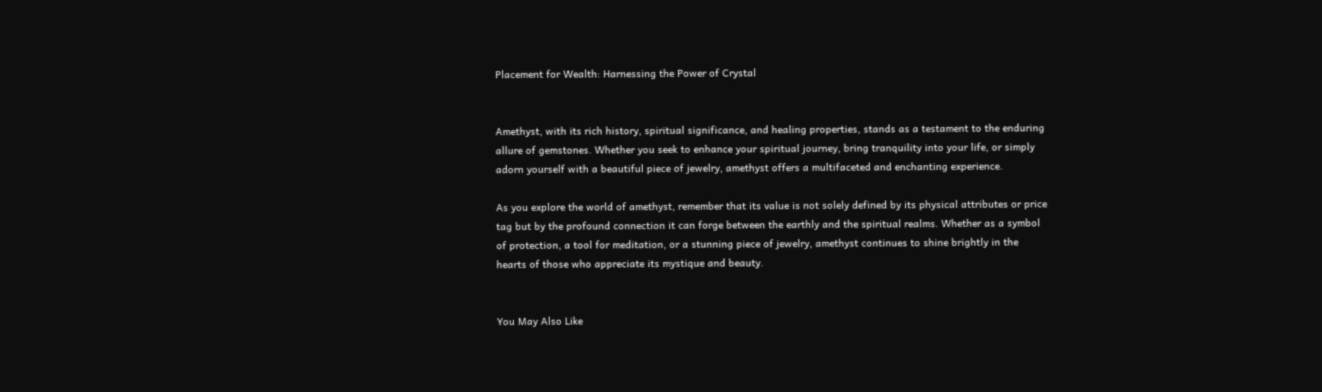Placement for Wealth: Harnessing the Power of Crystal


Amethyst, with its rich history, spiritual significance, and healing properties, stands as a testament to the enduring allure of gemstones. Whether you seek to enhance your spiritual journey, bring tranquility into your life, or simply adorn yourself with a beautiful piece of jewelry, amethyst offers a multifaceted and enchanting experience.

As you explore the world of amethyst, remember that its value is not solely defined by its physical attributes or price tag but by the profound connection it can forge between the earthly and the spiritual realms. Whether as a symbol of protection, a tool for meditation, or a stunning piece of jewelry, amethyst continues to shine brightly in the hearts of those who appreciate its mystique and beauty.


You May Also Like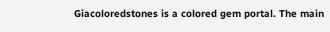Giacoloredstones is a colored gem portal. The main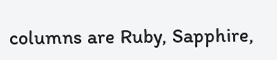columns are Ruby, Sapphire,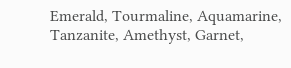Emerald, Tourmaline, Aquamarine, Tanzanite, Amethyst, Garnet,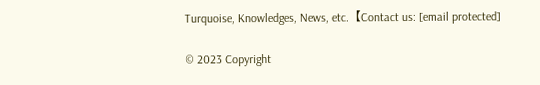Turquoise, Knowledges, News, etc.【Contact us: [email protected]

© 2023 Copyright